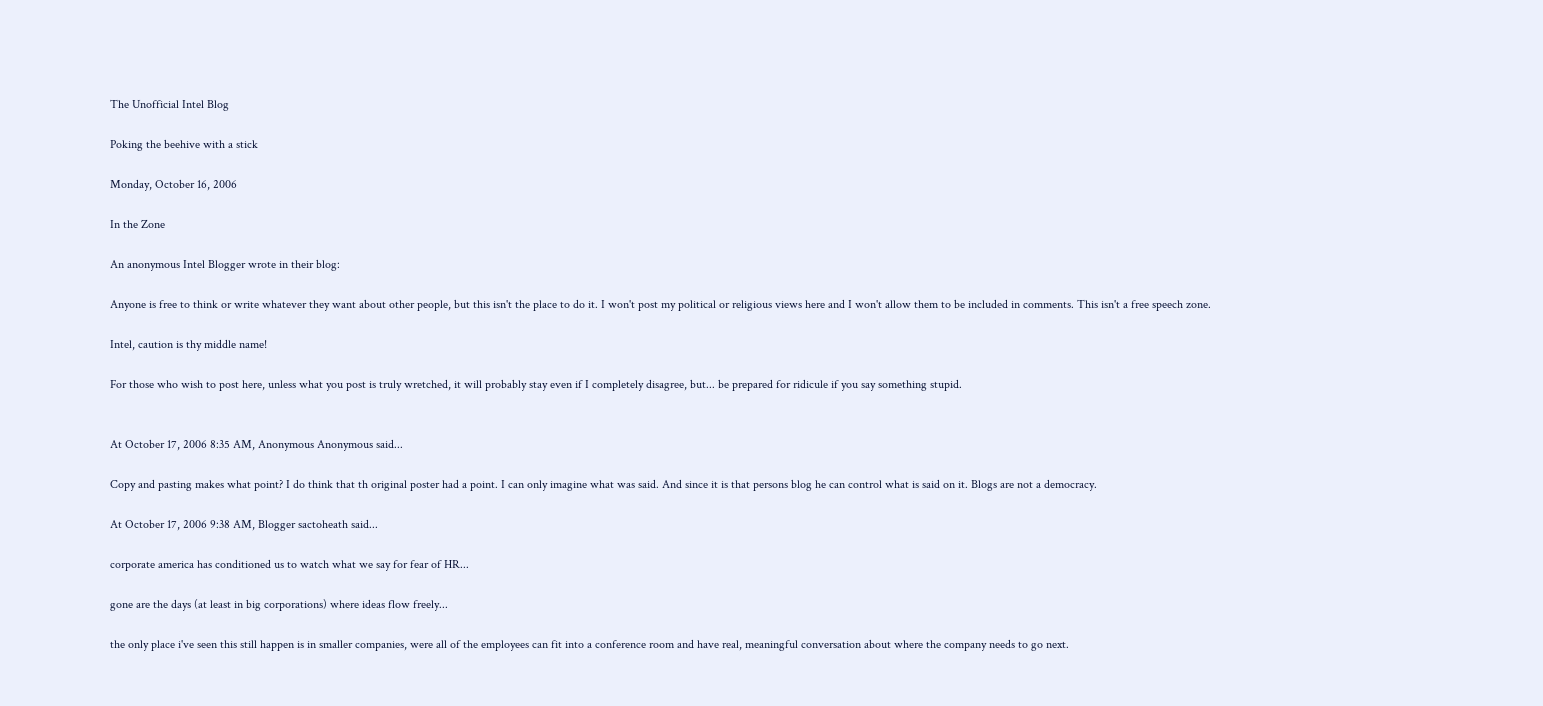The Unofficial Intel Blog

Poking the beehive with a stick

Monday, October 16, 2006

In the Zone

An anonymous Intel Blogger wrote in their blog:

Anyone is free to think or write whatever they want about other people, but this isn't the place to do it. I won't post my political or religious views here and I won't allow them to be included in comments. This isn't a free speech zone.

Intel, caution is thy middle name!

For those who wish to post here, unless what you post is truly wretched, it will probably stay even if I completely disagree, but... be prepared for ridicule if you say something stupid.


At October 17, 2006 8:35 AM, Anonymous Anonymous said...

Copy and pasting makes what point? I do think that th original poster had a point. I can only imagine what was said. And since it is that persons blog he can control what is said on it. Blogs are not a democracy.

At October 17, 2006 9:38 AM, Blogger sactoheath said...

corporate america has conditioned us to watch what we say for fear of HR...

gone are the days (at least in big corporations) where ideas flow freely...

the only place i've seen this still happen is in smaller companies, were all of the employees can fit into a conference room and have real, meaningful conversation about where the company needs to go next.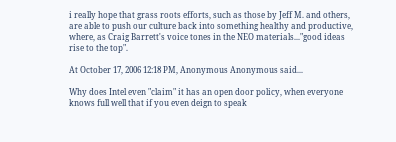i really hope that grass roots efforts, such as those by Jeff M. and others, are able to push our culture back into something healthy and productive, where, as Craig Barrett's voice tones in the NEO materials..."good ideas rise to the top".

At October 17, 2006 12:18 PM, Anonymous Anonymous said...

Why does Intel even "claim" it has an open door policy, when everyone knows full well that if you even deign to speak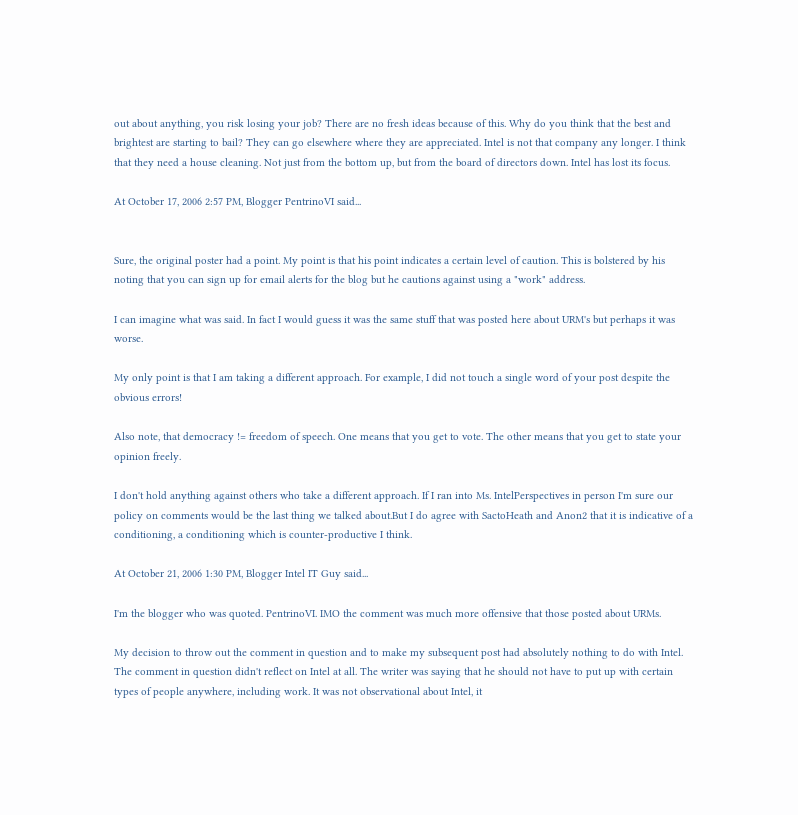out about anything, you risk losing your job? There are no fresh ideas because of this. Why do you think that the best and brightest are starting to bail? They can go elsewhere where they are appreciated. Intel is not that company any longer. I think that they need a house cleaning. Not just from the bottom up, but from the board of directors down. Intel has lost its focus.

At October 17, 2006 2:57 PM, Blogger PentrinoVI said...


Sure, the original poster had a point. My point is that his point indicates a certain level of caution. This is bolstered by his noting that you can sign up for email alerts for the blog but he cautions against using a "work" address.

I can imagine what was said. In fact I would guess it was the same stuff that was posted here about URM's but perhaps it was worse.

My only point is that I am taking a different approach. For example, I did not touch a single word of your post despite the obvious errors!

Also note, that democracy != freedom of speech. One means that you get to vote. The other means that you get to state your opinion freely.

I don't hold anything against others who take a different approach. If I ran into Ms. IntelPerspectives in person I'm sure our policy on comments would be the last thing we talked about.But I do agree with SactoHeath and Anon2 that it is indicative of a conditioning, a conditioning which is counter-productive I think.

At October 21, 2006 1:30 PM, Blogger Intel IT Guy said...

I'm the blogger who was quoted. PentrinoVI. IMO the comment was much more offensive that those posted about URMs.

My decision to throw out the comment in question and to make my subsequent post had absolutely nothing to do with Intel. The comment in question didn't reflect on Intel at all. The writer was saying that he should not have to put up with certain types of people anywhere, including work. It was not observational about Intel, it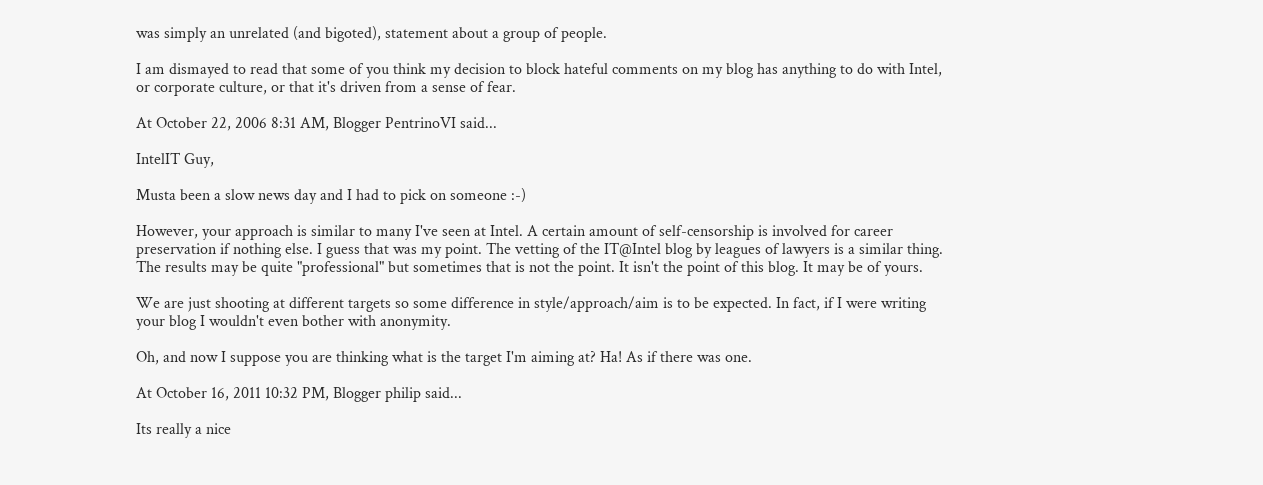was simply an unrelated (and bigoted), statement about a group of people.

I am dismayed to read that some of you think my decision to block hateful comments on my blog has anything to do with Intel, or corporate culture, or that it's driven from a sense of fear.

At October 22, 2006 8:31 AM, Blogger PentrinoVI said...

IntelIT Guy,

Musta been a slow news day and I had to pick on someone :-)

However, your approach is similar to many I've seen at Intel. A certain amount of self-censorship is involved for career preservation if nothing else. I guess that was my point. The vetting of the IT@Intel blog by leagues of lawyers is a similar thing. The results may be quite "professional" but sometimes that is not the point. It isn't the point of this blog. It may be of yours.

We are just shooting at different targets so some difference in style/approach/aim is to be expected. In fact, if I were writing your blog I wouldn't even bother with anonymity.

Oh, and now I suppose you are thinking what is the target I'm aiming at? Ha! As if there was one.

At October 16, 2011 10:32 PM, Blogger philip said...

Its really a nice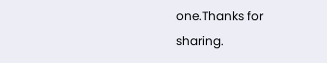one.Thanks for sharing.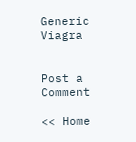Generic Viagra


Post a Comment

<< Home